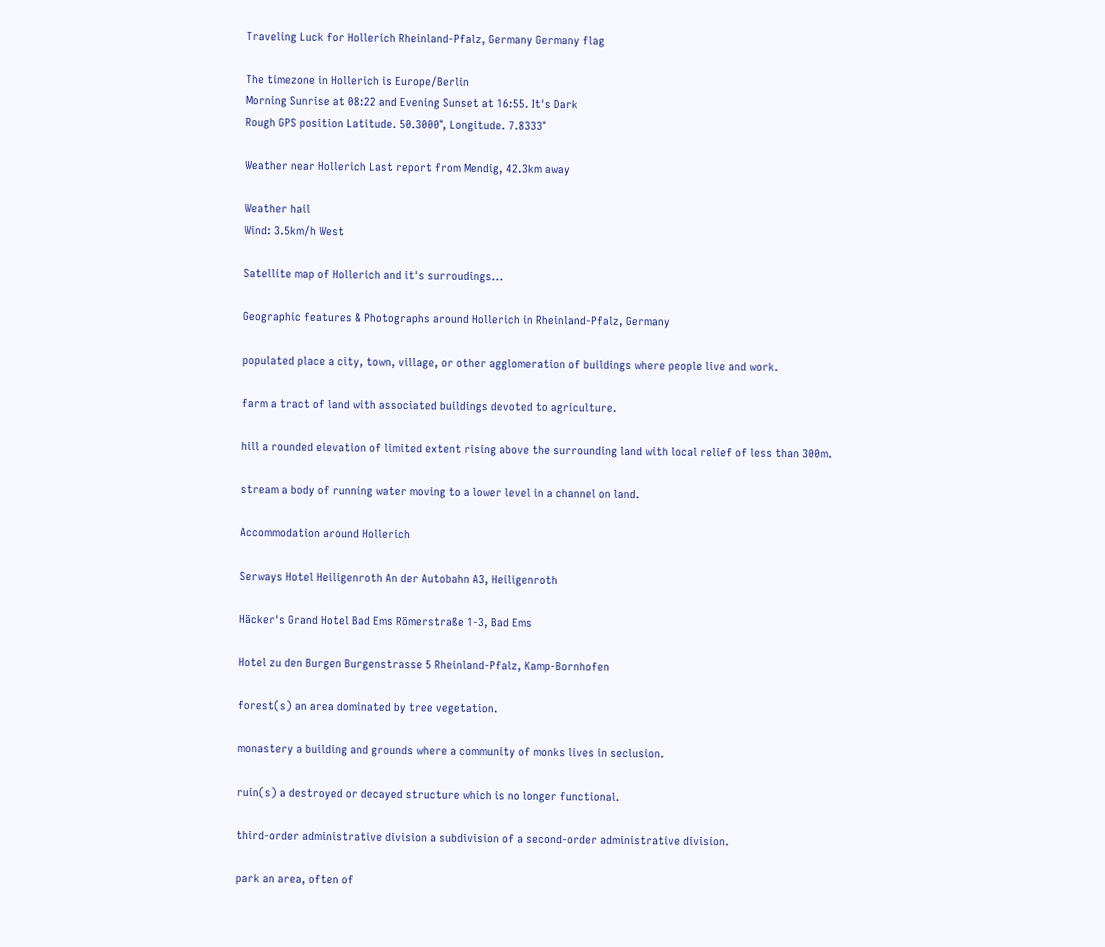Traveling Luck for Hollerich Rheinland-Pfalz, Germany Germany flag

The timezone in Hollerich is Europe/Berlin
Morning Sunrise at 08:22 and Evening Sunset at 16:55. It's Dark
Rough GPS position Latitude. 50.3000°, Longitude. 7.8333°

Weather near Hollerich Last report from Mendig, 42.3km away

Weather hail
Wind: 3.5km/h West

Satellite map of Hollerich and it's surroudings...

Geographic features & Photographs around Hollerich in Rheinland-Pfalz, Germany

populated place a city, town, village, or other agglomeration of buildings where people live and work.

farm a tract of land with associated buildings devoted to agriculture.

hill a rounded elevation of limited extent rising above the surrounding land with local relief of less than 300m.

stream a body of running water moving to a lower level in a channel on land.

Accommodation around Hollerich

Serways Hotel Heiligenroth An der Autobahn A3, Heiligenroth

Häcker's Grand Hotel Bad Ems Römerstraße 1-3, Bad Ems

Hotel zu den Burgen Burgenstrasse 5 Rheinland-Pfalz, Kamp-Bornhofen

forest(s) an area dominated by tree vegetation.

monastery a building and grounds where a community of monks lives in seclusion.

ruin(s) a destroyed or decayed structure which is no longer functional.

third-order administrative division a subdivision of a second-order administrative division.

park an area, often of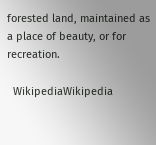forested land, maintained as a place of beauty, or for recreation.

  WikipediaWikipedia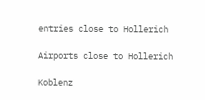entries close to Hollerich

Airports close to Hollerich

Koblenz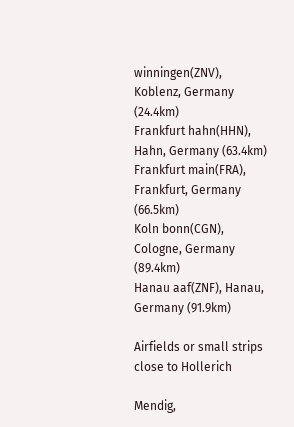winningen(ZNV), Koblenz, Germany (24.4km)
Frankfurt hahn(HHN), Hahn, Germany (63.4km)
Frankfurt main(FRA), Frankfurt, Germany (66.5km)
Koln bonn(CGN), Cologne, Germany (89.4km)
Hanau aaf(ZNF), Hanau, Germany (91.9km)

Airfields or small strips close to Hollerich

Mendig,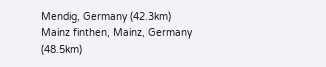Mendig, Germany (42.3km)
Mainz finthen, Mainz, Germany (48.5km)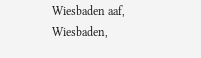Wiesbaden aaf, Wiesbaden,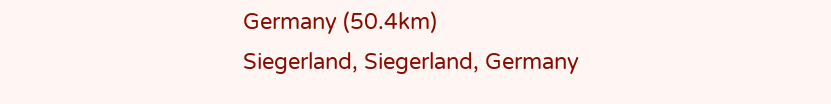Germany (50.4km)
Siegerland, Siegerland, Germany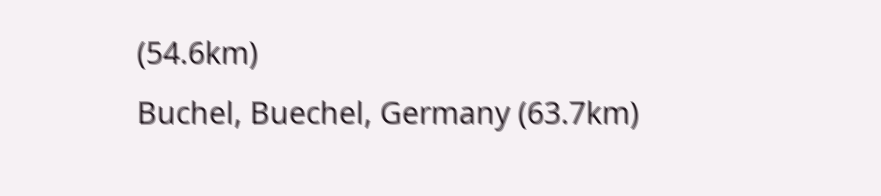(54.6km)
Buchel, Buechel, Germany (63.7km)